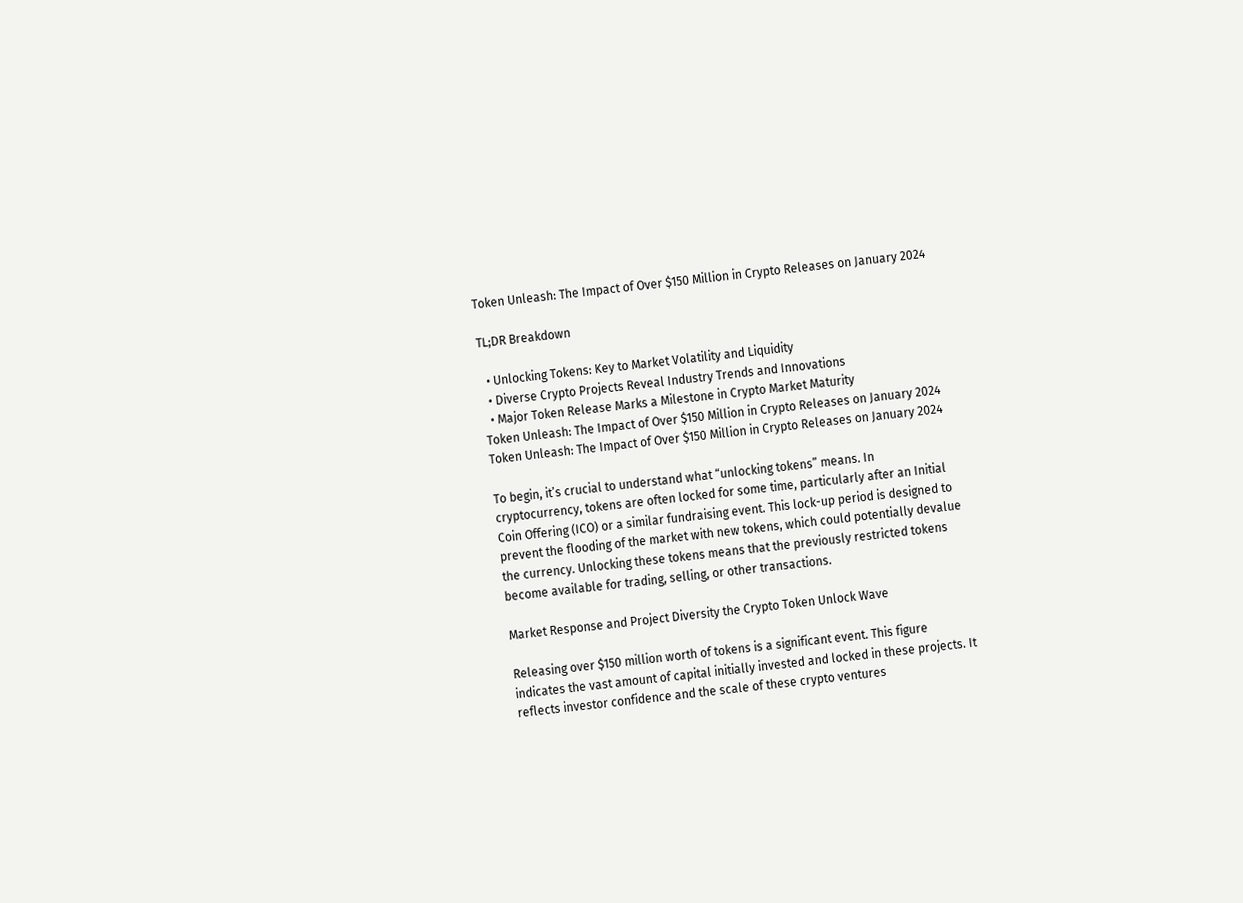Token Unleash: The Impact of Over $150 Million in Crypto Releases on January 2024

TL;DR Breakdown

  • Unlocking Tokens: Key to Market Volatility and Liquidity
  • Diverse Crypto Projects Reveal Industry Trends and Innovations
  • Major Token Release Marks a Milestone in Crypto Market Maturity
Token Unleash: The Impact of Over $150 Million in Crypto Releases on January 2024
Token Unleash: The Impact of Over $150 Million in Crypto Releases on January 2024

To begin, it’s crucial to understand what “unlocking tokens” means. In cryptocurrency, tokens are often locked for some time, particularly after an Initial Coin Offering (ICO) or a similar fundraising event. This lock-up period is designed to prevent the flooding of the market with new tokens, which could potentially devalue the currency. Unlocking these tokens means that the previously restricted tokens become available for trading, selling, or other transactions.

Market Response and Project Diversity the Crypto Token Unlock Wave

Releasing over $150 million worth of tokens is a significant event. This figure indicates the vast amount of capital initially invested and locked in these projects. It reflects investor confidence and the scale of these crypto ventures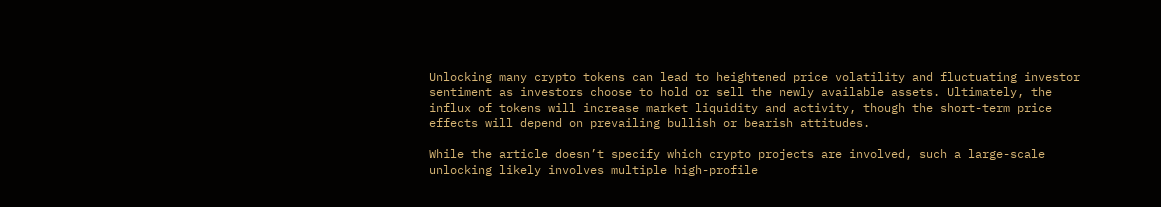Unlocking many crypto tokens can lead to heightened price volatility and fluctuating investor sentiment as investors choose to hold or sell the newly available assets. Ultimately, the influx of tokens will increase market liquidity and activity, though the short-term price effects will depend on prevailing bullish or bearish attitudes.

While the article doesn’t specify which crypto projects are involved, such a large-scale unlocking likely involves multiple high-profile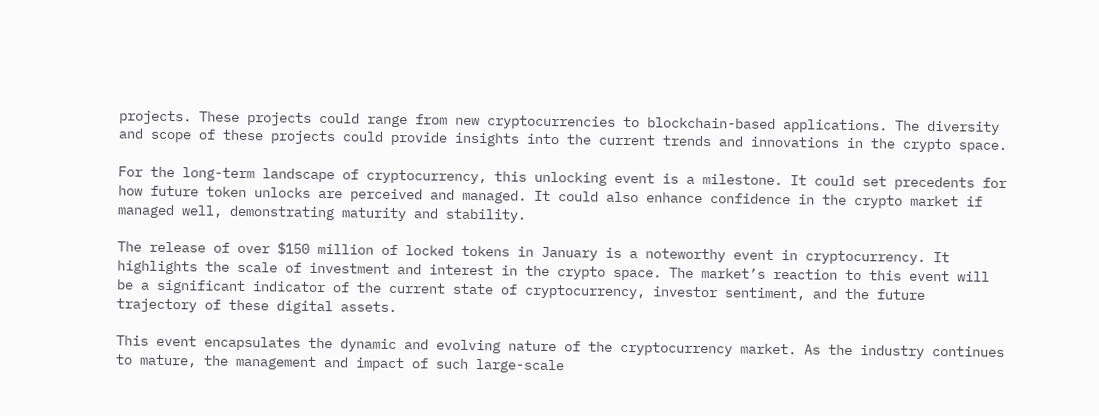projects. These projects could range from new cryptocurrencies to blockchain-based applications. The diversity and scope of these projects could provide insights into the current trends and innovations in the crypto space.

For the long-term landscape of cryptocurrency, this unlocking event is a milestone. It could set precedents for how future token unlocks are perceived and managed. It could also enhance confidence in the crypto market if managed well, demonstrating maturity and stability.

The release of over $150 million of locked tokens in January is a noteworthy event in cryptocurrency. It highlights the scale of investment and interest in the crypto space. The market’s reaction to this event will be a significant indicator of the current state of cryptocurrency, investor sentiment, and the future trajectory of these digital assets.

This event encapsulates the dynamic and evolving nature of the cryptocurrency market. As the industry continues to mature, the management and impact of such large-scale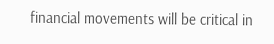financial movements will be critical in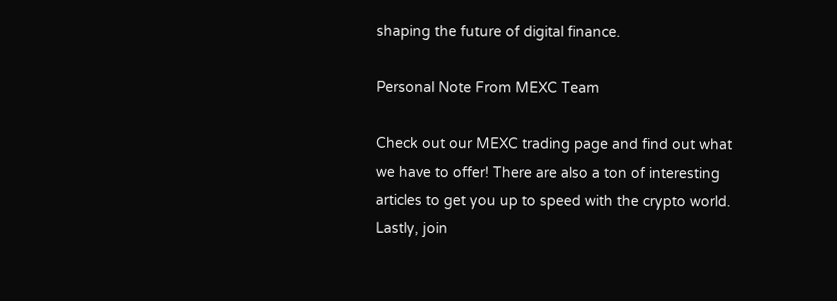shaping the future of digital finance.

Personal Note From MEXC Team

Check out our MEXC trading page and find out what we have to offer! There are also a ton of interesting articles to get you up to speed with the crypto world. Lastly, join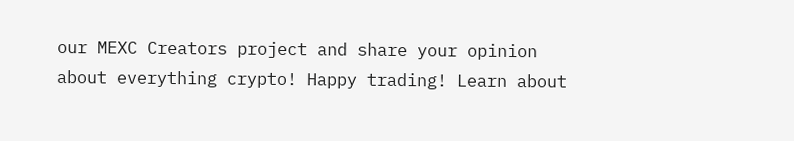our MEXC Creators project and share your opinion about everything crypto! Happy trading! Learn about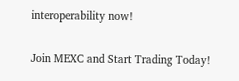interoperability now!

Join MEXC and Start Trading Today!